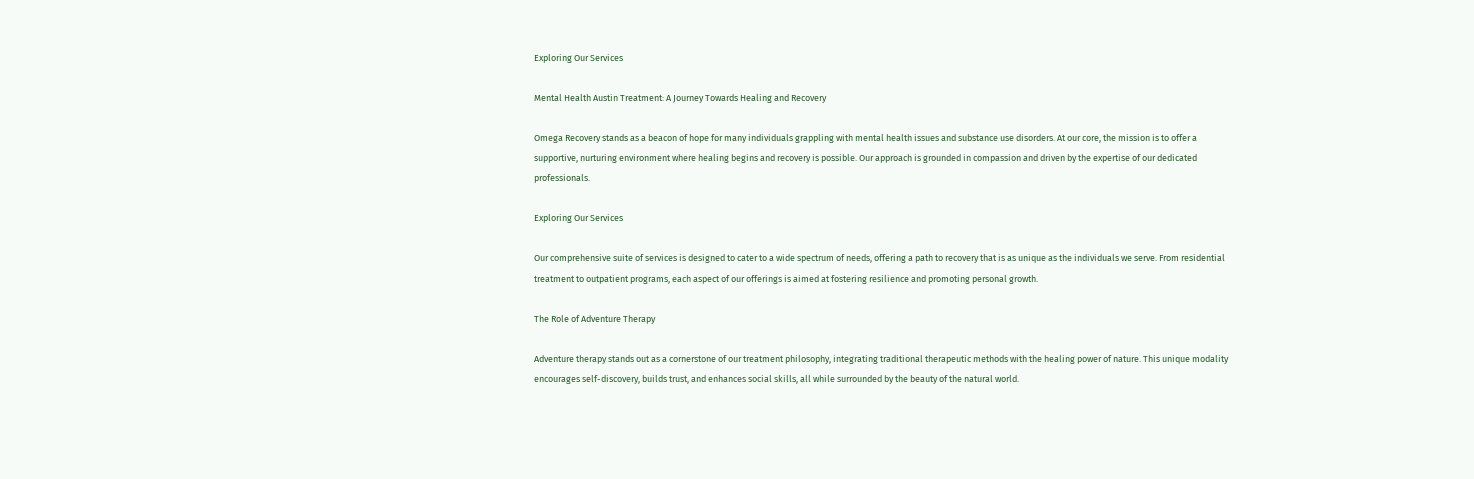Exploring Our Services

Mental Health Austin Treatment: A Journey Towards Healing and Recovery

Omega Recovery stands as a beacon of hope for many individuals grappling with mental health issues and substance use disorders. At our core, the mission is to offer a supportive, nurturing environment where healing begins and recovery is possible. Our approach is grounded in compassion and driven by the expertise of our dedicated professionals.

Exploring Our Services

Our comprehensive suite of services is designed to cater to a wide spectrum of needs, offering a path to recovery that is as unique as the individuals we serve. From residential treatment to outpatient programs, each aspect of our offerings is aimed at fostering resilience and promoting personal growth.

The Role of Adventure Therapy

Adventure therapy stands out as a cornerstone of our treatment philosophy, integrating traditional therapeutic methods with the healing power of nature. This unique modality encourages self-discovery, builds trust, and enhances social skills, all while surrounded by the beauty of the natural world.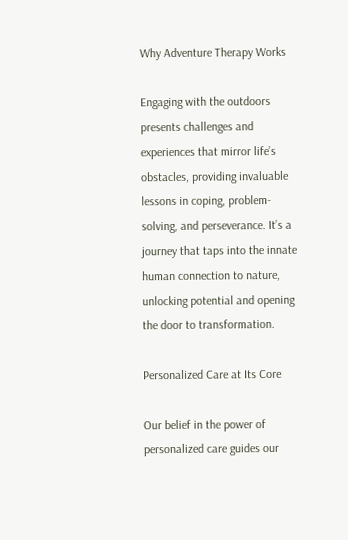Why Adventure Therapy Works

Engaging with the outdoors presents challenges and experiences that mirror life’s obstacles, providing invaluable lessons in coping, problem-solving, and perseverance. It’s a journey that taps into the innate human connection to nature, unlocking potential and opening the door to transformation.

Personalized Care at Its Core

Our belief in the power of personalized care guides our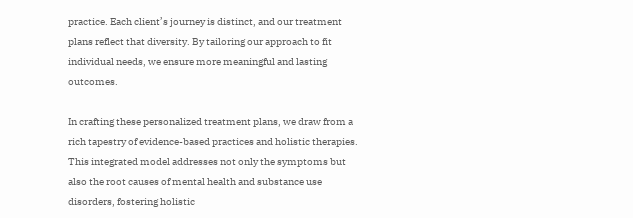practice. Each client’s journey is distinct, and our treatment plans reflect that diversity. By tailoring our approach to fit individual needs, we ensure more meaningful and lasting outcomes.

In crafting these personalized treatment plans, we draw from a rich tapestry of evidence-based practices and holistic therapies. This integrated model addresses not only the symptoms but also the root causes of mental health and substance use disorders, fostering holistic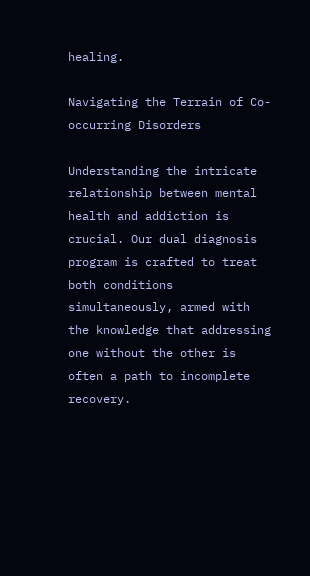healing.

Navigating the Terrain of Co-occurring Disorders

Understanding the intricate relationship between mental health and addiction is crucial. Our dual diagnosis program is crafted to treat both conditions simultaneously, armed with the knowledge that addressing one without the other is often a path to incomplete recovery.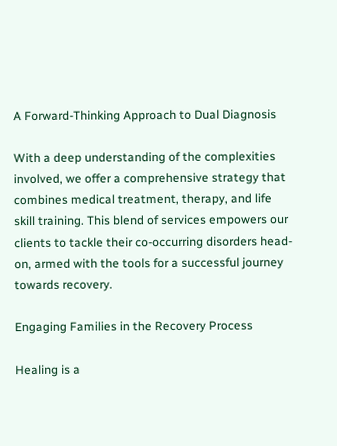A Forward-Thinking Approach to Dual Diagnosis

With a deep understanding of the complexities involved, we offer a comprehensive strategy that combines medical treatment, therapy, and life skill training. This blend of services empowers our clients to tackle their co-occurring disorders head-on, armed with the tools for a successful journey towards recovery.

Engaging Families in the Recovery Process

Healing is a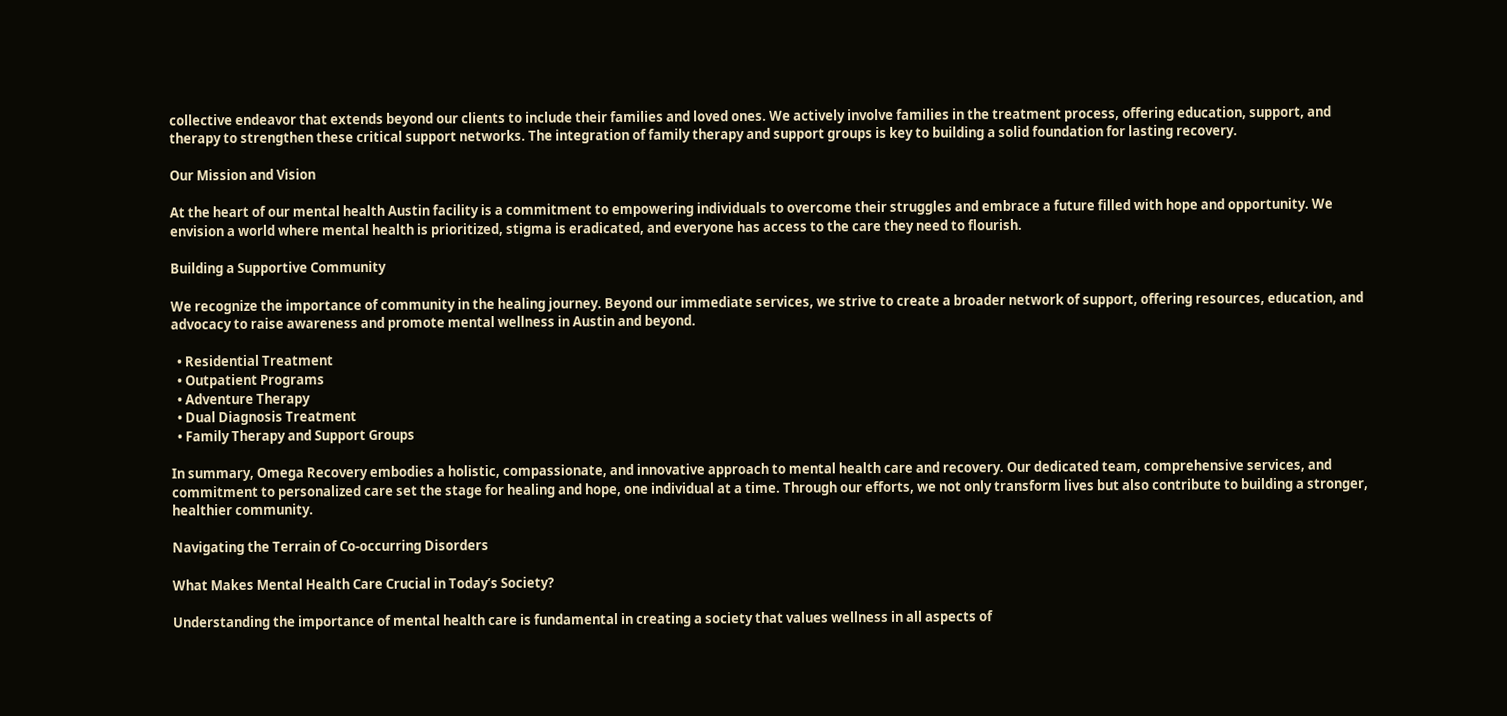collective endeavor that extends beyond our clients to include their families and loved ones. We actively involve families in the treatment process, offering education, support, and therapy to strengthen these critical support networks. The integration of family therapy and support groups is key to building a solid foundation for lasting recovery.

Our Mission and Vision

At the heart of our mental health Austin facility is a commitment to empowering individuals to overcome their struggles and embrace a future filled with hope and opportunity. We envision a world where mental health is prioritized, stigma is eradicated, and everyone has access to the care they need to flourish.

Building a Supportive Community

We recognize the importance of community in the healing journey. Beyond our immediate services, we strive to create a broader network of support, offering resources, education, and advocacy to raise awareness and promote mental wellness in Austin and beyond.

  • Residential Treatment
  • Outpatient Programs
  • Adventure Therapy
  • Dual Diagnosis Treatment
  • Family Therapy and Support Groups

In summary, Omega Recovery embodies a holistic, compassionate, and innovative approach to mental health care and recovery. Our dedicated team, comprehensive services, and commitment to personalized care set the stage for healing and hope, one individual at a time. Through our efforts, we not only transform lives but also contribute to building a stronger, healthier community.

Navigating the Terrain of Co-occurring Disorders

What Makes Mental Health Care Crucial in Today’s Society?

Understanding the importance of mental health care is fundamental in creating a society that values wellness in all aspects of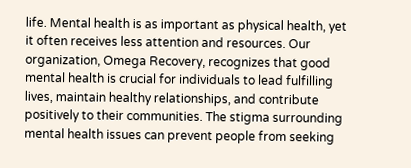life. Mental health is as important as physical health, yet it often receives less attention and resources. Our organization, Omega Recovery, recognizes that good mental health is crucial for individuals to lead fulfilling lives, maintain healthy relationships, and contribute positively to their communities. The stigma surrounding mental health issues can prevent people from seeking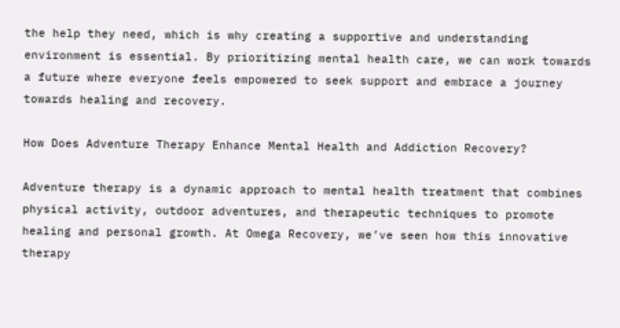the help they need, which is why creating a supportive and understanding environment is essential. By prioritizing mental health care, we can work towards a future where everyone feels empowered to seek support and embrace a journey towards healing and recovery.

How Does Adventure Therapy Enhance Mental Health and Addiction Recovery?

Adventure therapy is a dynamic approach to mental health treatment that combines physical activity, outdoor adventures, and therapeutic techniques to promote healing and personal growth. At Omega Recovery, we’ve seen how this innovative therapy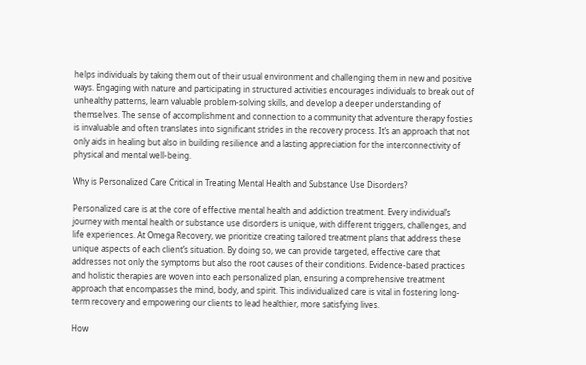helps individuals by taking them out of their usual environment and challenging them in new and positive ways. Engaging with nature and participating in structured activities encourages individuals to break out of unhealthy patterns, learn valuable problem-solving skills, and develop a deeper understanding of themselves. The sense of accomplishment and connection to a community that adventure therapy fosties is invaluable and often translates into significant strides in the recovery process. It’s an approach that not only aids in healing but also in building resilience and a lasting appreciation for the interconnectivity of physical and mental well-being.

Why is Personalized Care Critical in Treating Mental Health and Substance Use Disorders?

Personalized care is at the core of effective mental health and addiction treatment. Every individual’s journey with mental health or substance use disorders is unique, with different triggers, challenges, and life experiences. At Omega Recovery, we prioritize creating tailored treatment plans that address these unique aspects of each client’s situation. By doing so, we can provide targeted, effective care that addresses not only the symptoms but also the root causes of their conditions. Evidence-based practices and holistic therapies are woven into each personalized plan, ensuring a comprehensive treatment approach that encompasses the mind, body, and spirit. This individualized care is vital in fostering long-term recovery and empowering our clients to lead healthier, more satisfying lives.

How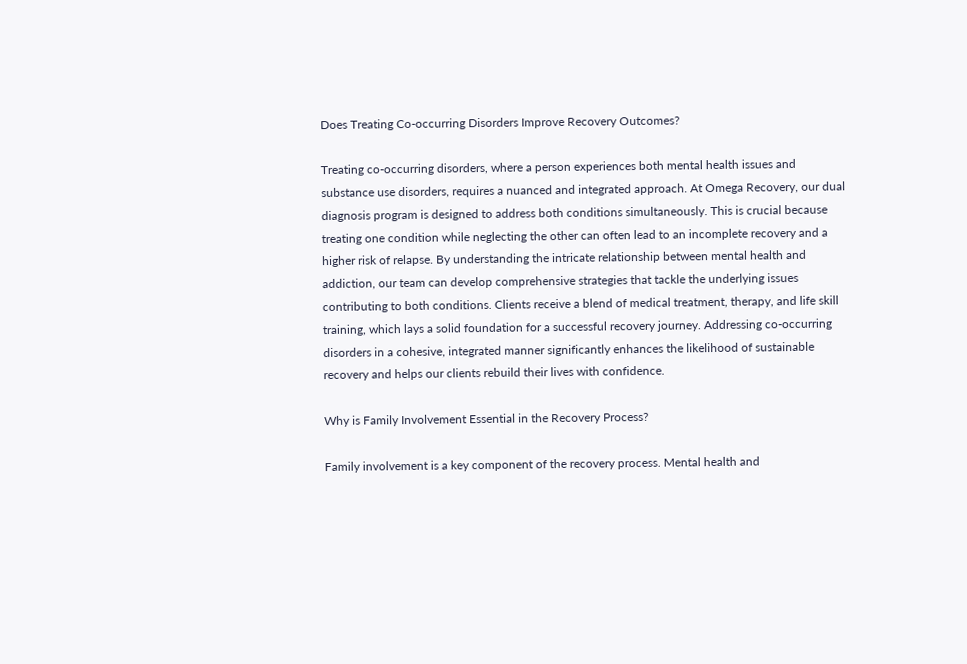Does Treating Co-occurring Disorders Improve Recovery Outcomes?

Treating co-occurring disorders, where a person experiences both mental health issues and substance use disorders, requires a nuanced and integrated approach. At Omega Recovery, our dual diagnosis program is designed to address both conditions simultaneously. This is crucial because treating one condition while neglecting the other can often lead to an incomplete recovery and a higher risk of relapse. By understanding the intricate relationship between mental health and addiction, our team can develop comprehensive strategies that tackle the underlying issues contributing to both conditions. Clients receive a blend of medical treatment, therapy, and life skill training, which lays a solid foundation for a successful recovery journey. Addressing co-occurring disorders in a cohesive, integrated manner significantly enhances the likelihood of sustainable recovery and helps our clients rebuild their lives with confidence.

Why is Family Involvement Essential in the Recovery Process?

Family involvement is a key component of the recovery process. Mental health and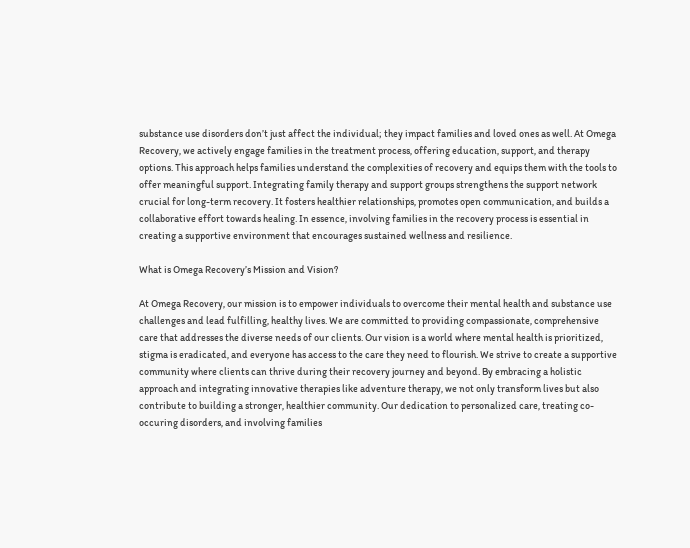substance use disorders don’t just affect the individual; they impact families and loved ones as well. At Omega Recovery, we actively engage families in the treatment process, offering education, support, and therapy options. This approach helps families understand the complexities of recovery and equips them with the tools to offer meaningful support. Integrating family therapy and support groups strengthens the support network crucial for long-term recovery. It fosters healthier relationships, promotes open communication, and builds a collaborative effort towards healing. In essence, involving families in the recovery process is essential in creating a supportive environment that encourages sustained wellness and resilience.

What is Omega Recovery’s Mission and Vision?

At Omega Recovery, our mission is to empower individuals to overcome their mental health and substance use challenges and lead fulfilling, healthy lives. We are committed to providing compassionate, comprehensive care that addresses the diverse needs of our clients. Our vision is a world where mental health is prioritized, stigma is eradicated, and everyone has access to the care they need to flourish. We strive to create a supportive community where clients can thrive during their recovery journey and beyond. By embracing a holistic approach and integrating innovative therapies like adventure therapy, we not only transform lives but also contribute to building a stronger, healthier community. Our dedication to personalized care, treating co-occuring disorders, and involving families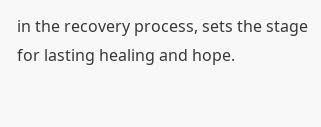in the recovery process, sets the stage for lasting healing and hope.